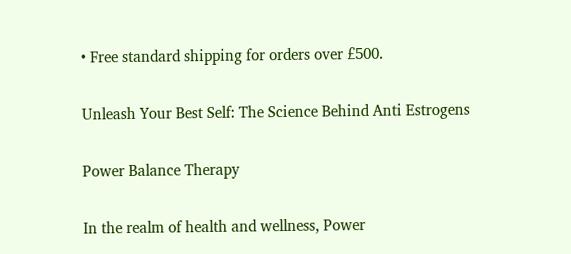• Free standard shipping for orders over £500.

Unleash Your Best Self: The Science Behind Anti Estrogens

Power Balance Therapy

In the realm of health and wellness, Power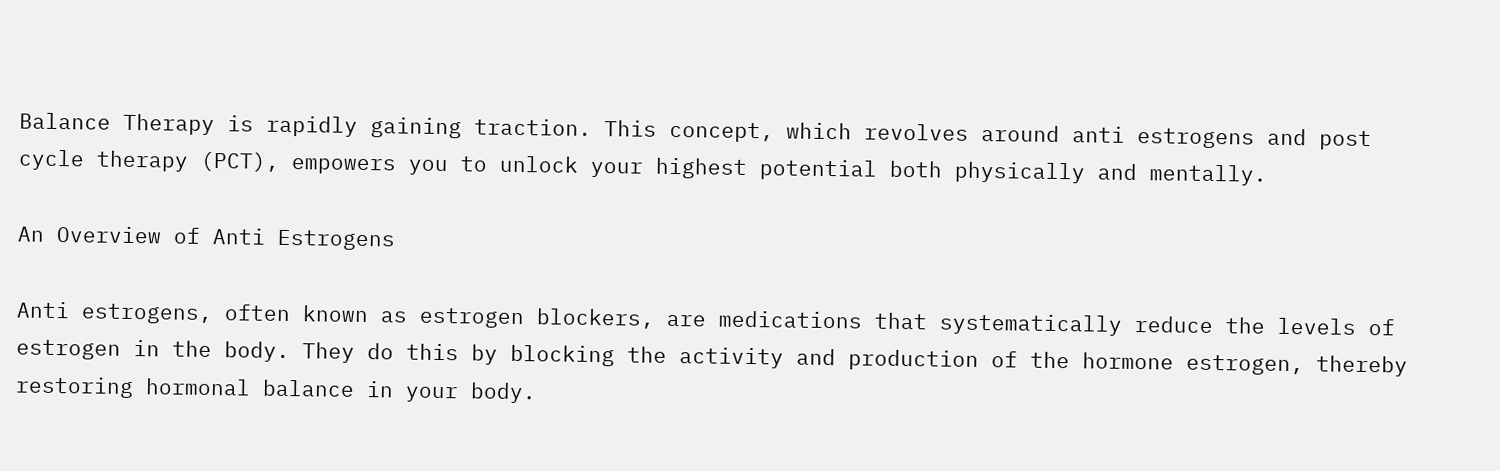Balance Therapy is rapidly gaining traction. This concept, which revolves around anti estrogens and post cycle therapy (PCT), empowers you to unlock your highest potential both physically and mentally.

An Overview of Anti Estrogens

Anti estrogens, often known as estrogen blockers, are medications that systematically reduce the levels of estrogen in the body. They do this by blocking the activity and production of the hormone estrogen, thereby restoring hormonal balance in your body.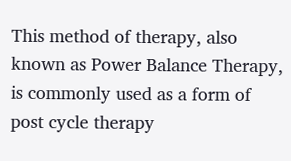This method of therapy, also known as Power Balance Therapy, is commonly used as a form of post cycle therapy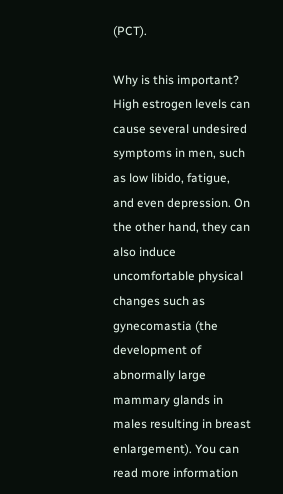(PCT).

Why is this important? High estrogen levels can cause several undesired symptoms in men, such as low libido, fatigue, and even depression. On the other hand, they can also induce uncomfortable physical changes such as gynecomastia (the development of abnormally large mammary glands in males resulting in breast enlargement). You can read more information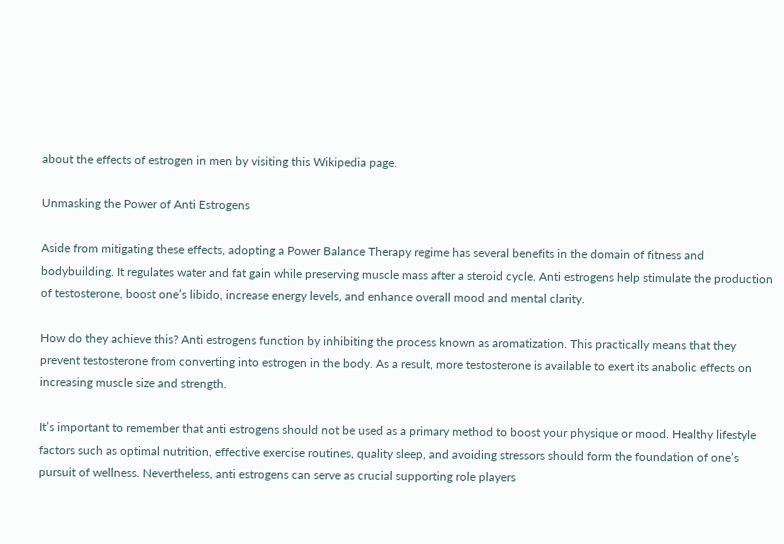about the effects of estrogen in men by visiting this Wikipedia page.

Unmasking the Power of Anti Estrogens

Aside from mitigating these effects, adopting a Power Balance Therapy regime has several benefits in the domain of fitness and bodybuilding. It regulates water and fat gain while preserving muscle mass after a steroid cycle. Anti estrogens help stimulate the production of testosterone, boost one’s libido, increase energy levels, and enhance overall mood and mental clarity.

How do they achieve this? Anti estrogens function by inhibiting the process known as aromatization. This practically means that they prevent testosterone from converting into estrogen in the body. As a result, more testosterone is available to exert its anabolic effects on increasing muscle size and strength.

It’s important to remember that anti estrogens should not be used as a primary method to boost your physique or mood. Healthy lifestyle factors such as optimal nutrition, effective exercise routines, quality sleep, and avoiding stressors should form the foundation of one’s pursuit of wellness. Nevertheless, anti estrogens can serve as crucial supporting role players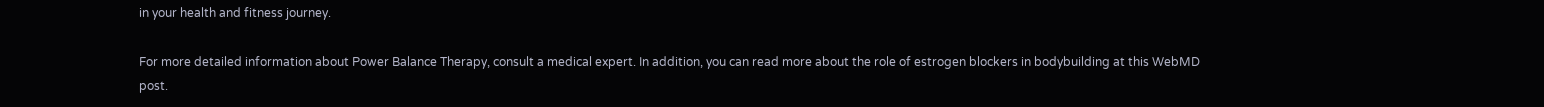in your health and fitness journey.

For more detailed information about Power Balance Therapy, consult a medical expert. In addition, you can read more about the role of estrogen blockers in bodybuilding at this WebMD post.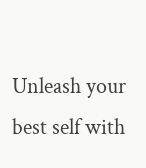Unleash your best self with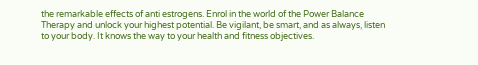the remarkable effects of anti estrogens. Enrol in the world of the Power Balance Therapy and unlock your highest potential. Be vigilant, be smart, and as always, listen to your body. It knows the way to your health and fitness objectives.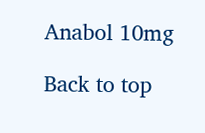Anabol 10mg

Back to top